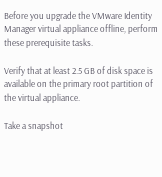Before you upgrade the VMware Identity Manager virtual appliance offline, perform these prerequisite tasks.

Verify that at least 2.5 GB of disk space is available on the primary root partition of the virtual appliance.

Take a snapshot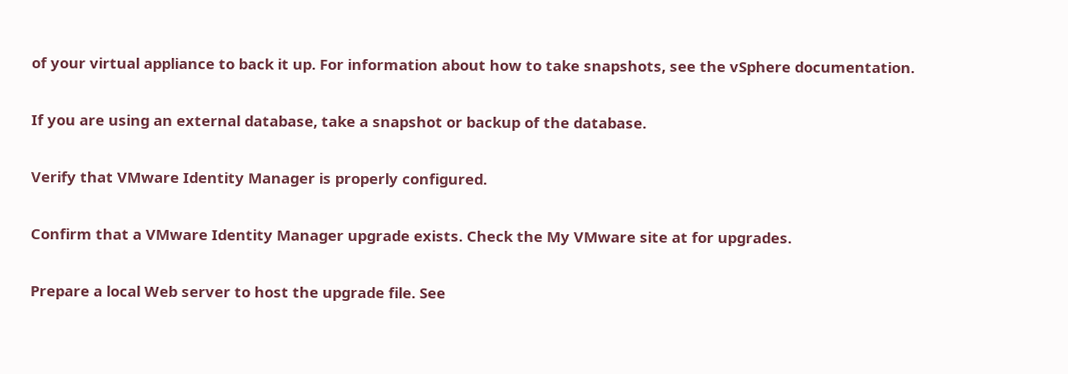of your virtual appliance to back it up. For information about how to take snapshots, see the vSphere documentation.

If you are using an external database, take a snapshot or backup of the database.

Verify that VMware Identity Manager is properly configured.

Confirm that a VMware Identity Manager upgrade exists. Check the My VMware site at for upgrades.

Prepare a local Web server to host the upgrade file. See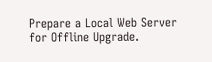Prepare a Local Web Server for Offline Upgrade.